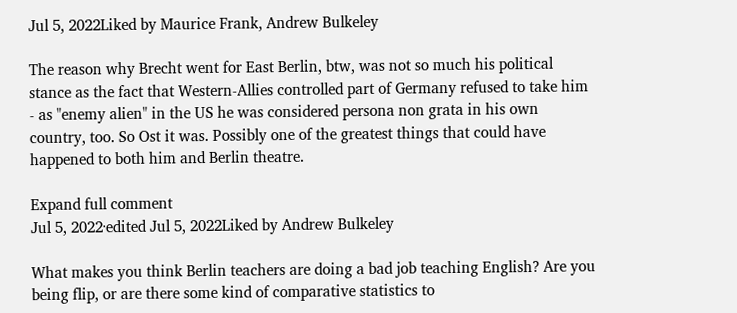Jul 5, 2022Liked by Maurice Frank, Andrew Bulkeley

The reason why Brecht went for East Berlin, btw, was not so much his political stance as the fact that Western-Allies controlled part of Germany refused to take him - as "enemy alien" in the US he was considered persona non grata in his own country, too. So Ost it was. Possibly one of the greatest things that could have happened to both him and Berlin theatre.

Expand full comment
Jul 5, 2022·edited Jul 5, 2022Liked by Andrew Bulkeley

What makes you think Berlin teachers are doing a bad job teaching English? Are you being flip, or are there some kind of comparative statistics to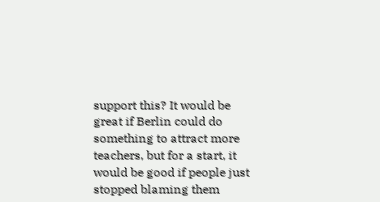support this? It would be great if Berlin could do something to attract more teachers, but for a start, it would be good if people just stopped blaming them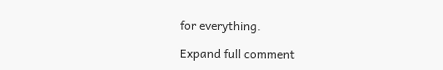for everything.

Expand full comment